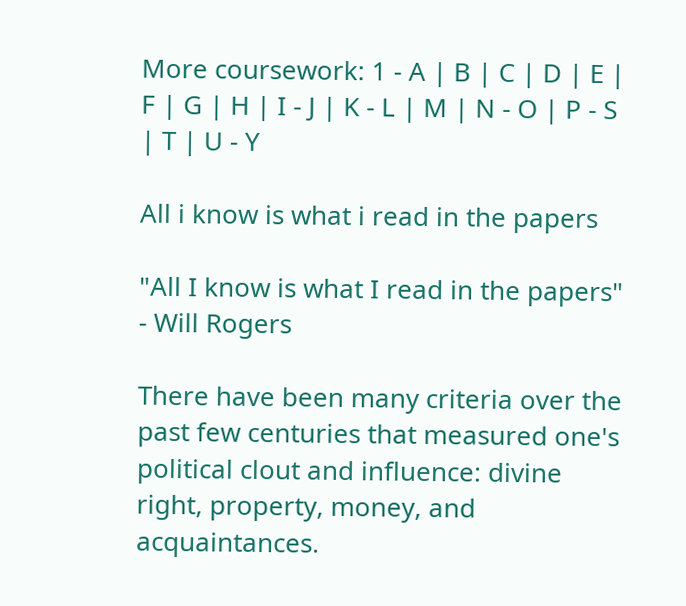More coursework: 1 - A | B | C | D | E | F | G | H | I - J | K - L | M | N - O | P - S | T | U - Y

All i know is what i read in the papers

"All I know is what I read in the papers" - Will Rogers

There have been many criteria over the past few centuries that measured one's political clout and influence: divine right, property, money, and acquaintances.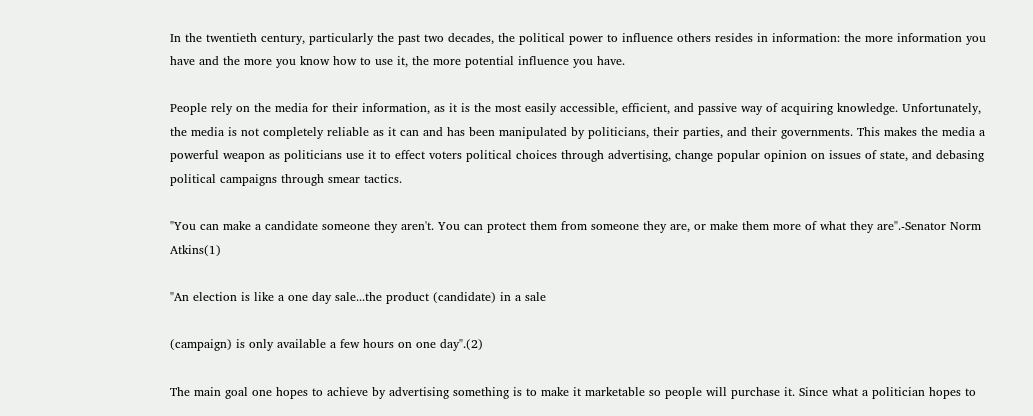In the twentieth century, particularly the past two decades, the political power to influence others resides in information: the more information you have and the more you know how to use it, the more potential influence you have.

People rely on the media for their information, as it is the most easily accessible, efficient, and passive way of acquiring knowledge. Unfortunately, the media is not completely reliable as it can and has been manipulated by politicians, their parties, and their governments. This makes the media a powerful weapon as politicians use it to effect voters political choices through advertising, change popular opinion on issues of state, and debasing political campaigns through smear tactics.

"You can make a candidate someone they aren't. You can protect them from someone they are, or make them more of what they are".-Senator Norm Atkins(1)

"An election is like a one day sale...the product (candidate) in a sale

(campaign) is only available a few hours on one day".(2)

The main goal one hopes to achieve by advertising something is to make it marketable so people will purchase it. Since what a politician hopes to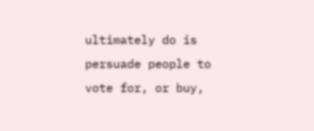ultimately do is persuade people to vote for, or buy,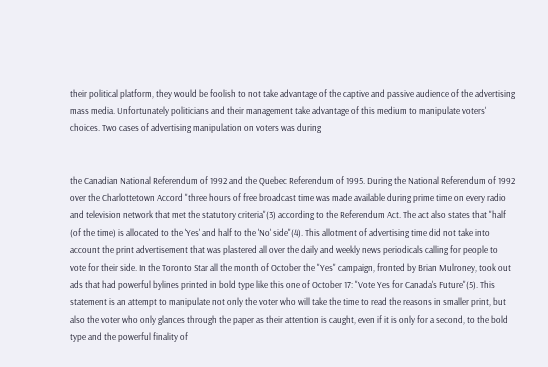their political platform, they would be foolish to not take advantage of the captive and passive audience of the advertising mass media. Unfortunately politicians and their management take advantage of this medium to manipulate voters' choices. Two cases of advertising manipulation on voters was during


the Canadian National Referendum of 1992 and the Quebec Referendum of 1995. During the National Referendum of 1992 over the Charlottetown Accord "three hours of free broadcast time was made available during prime time on every radio and television network that met the statutory criteria"(3) according to the Referendum Act. The act also states that "half (of the time) is allocated to the 'Yes' and half to the 'No' side"(4). This allotment of advertising time did not take into account the print advertisement that was plastered all over the daily and weekly news periodicals calling for people to vote for their side. In the Toronto Star all the month of October the "Yes" campaign, fronted by Brian Mulroney, took out ads that had powerful bylines printed in bold type like this one of October 17: "Vote Yes for Canada's Future"(5). This statement is an attempt to manipulate not only the voter who will take the time to read the reasons in smaller print, but also the voter who only glances through the paper as their attention is caught, even if it is only for a second, to the bold type and the powerful finality of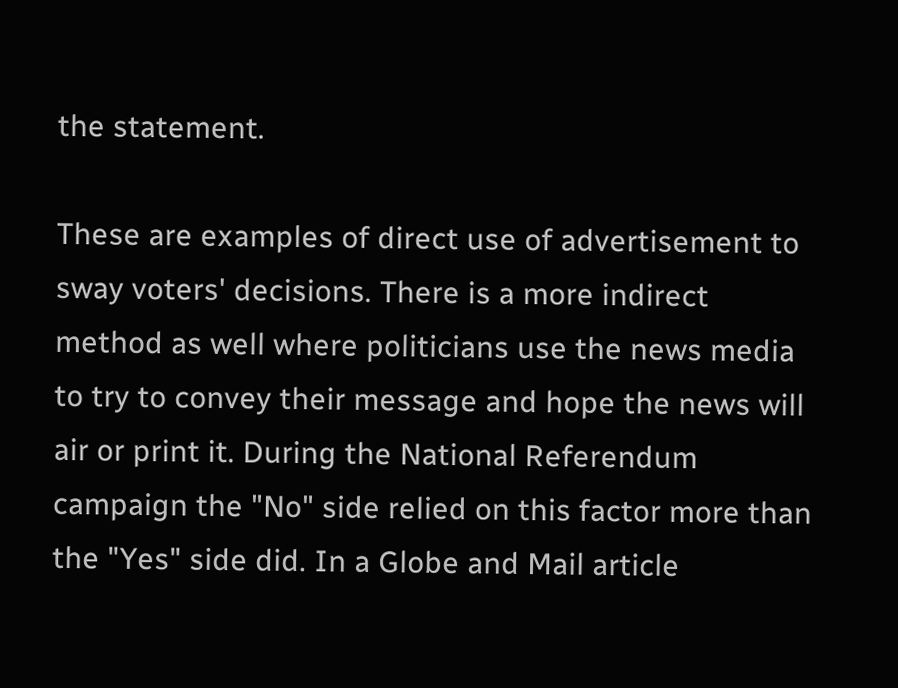the statement.

These are examples of direct use of advertisement to sway voters' decisions. There is a more indirect method as well where politicians use the news media to try to convey their message and hope the news will air or print it. During the National Referendum campaign the "No" side relied on this factor more than the "Yes" side did. In a Globe and Mail article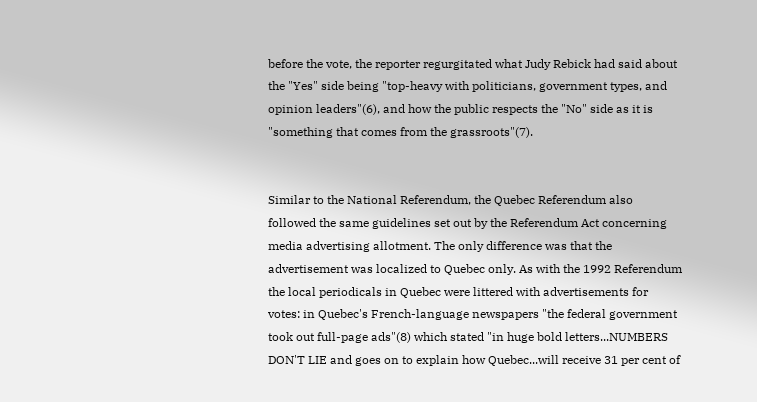before the vote, the reporter regurgitated what Judy Rebick had said about the "Yes" side being "top-heavy with politicians, government types, and opinion leaders"(6), and how the public respects the "No" side as it is "something that comes from the grassroots"(7).


Similar to the National Referendum, the Quebec Referendum also followed the same guidelines set out by the Referendum Act concerning media advertising allotment. The only difference was that the advertisement was localized to Quebec only. As with the 1992 Referendum the local periodicals in Quebec were littered with advertisements for votes: in Quebec's French-language newspapers "the federal government took out full-page ads"(8) which stated "in huge bold letters...NUMBERS DON'T LIE and goes on to explain how Quebec...will receive 31 per cent of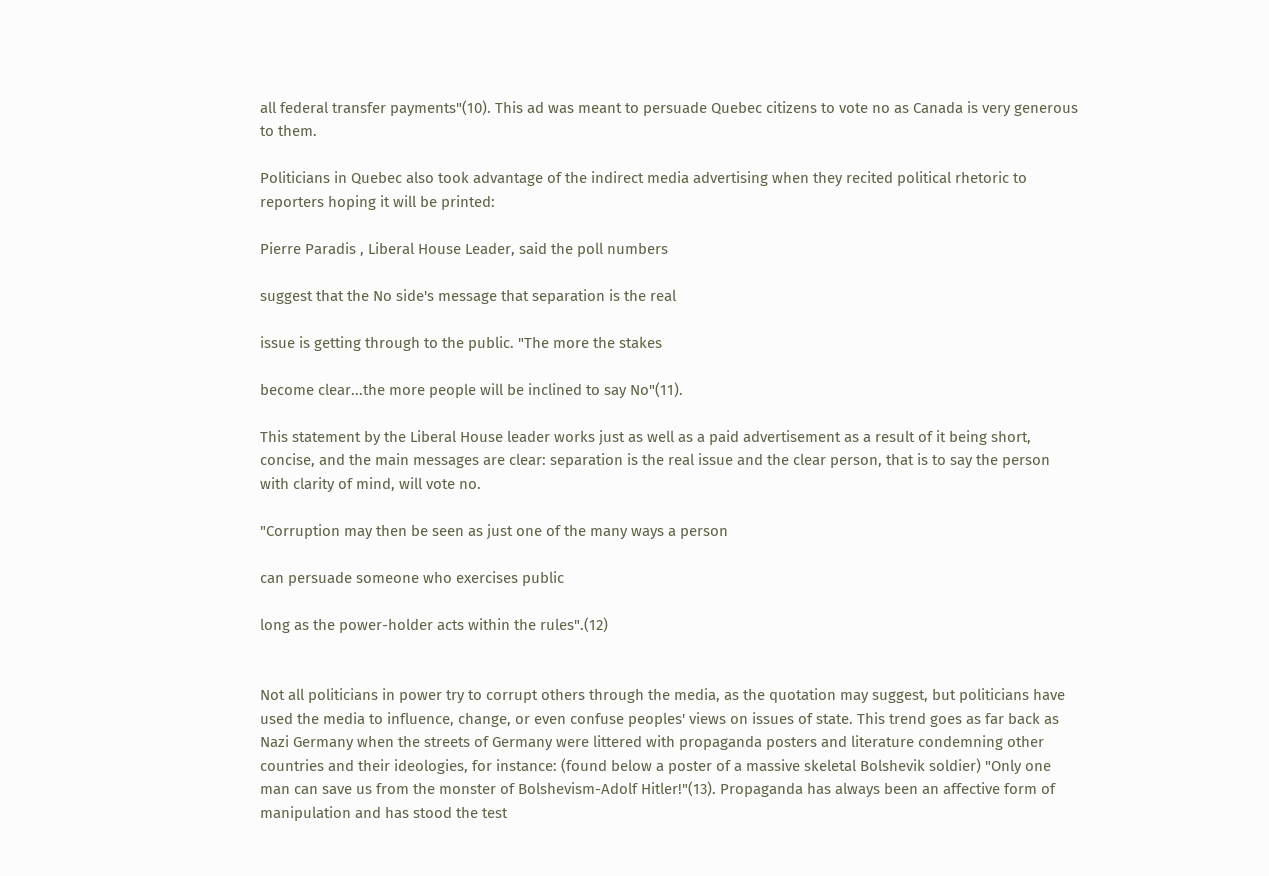all federal transfer payments"(10). This ad was meant to persuade Quebec citizens to vote no as Canada is very generous to them.

Politicians in Quebec also took advantage of the indirect media advertising when they recited political rhetoric to reporters hoping it will be printed:

Pierre Paradis , Liberal House Leader, said the poll numbers

suggest that the No side's message that separation is the real

issue is getting through to the public. "The more the stakes

become clear...the more people will be inclined to say No"(11).

This statement by the Liberal House leader works just as well as a paid advertisement as a result of it being short, concise, and the main messages are clear: separation is the real issue and the clear person, that is to say the person with clarity of mind, will vote no.

"Corruption may then be seen as just one of the many ways a person

can persuade someone who exercises public

long as the power-holder acts within the rules".(12)


Not all politicians in power try to corrupt others through the media, as the quotation may suggest, but politicians have used the media to influence, change, or even confuse peoples' views on issues of state. This trend goes as far back as Nazi Germany when the streets of Germany were littered with propaganda posters and literature condemning other countries and their ideologies, for instance: (found below a poster of a massive skeletal Bolshevik soldier) "Only one man can save us from the monster of Bolshevism-Adolf Hitler!"(13). Propaganda has always been an affective form of manipulation and has stood the test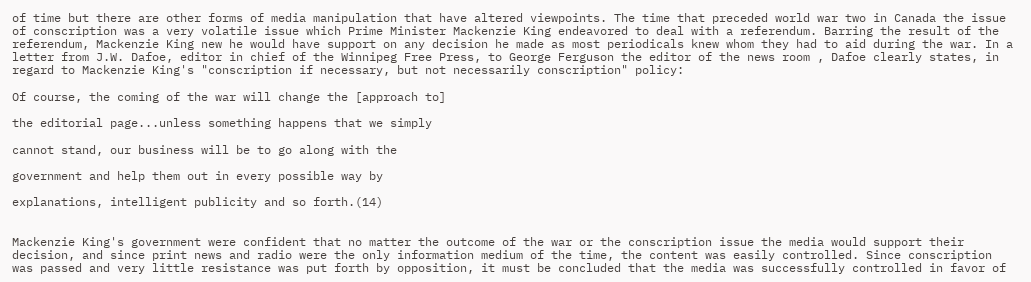of time but there are other forms of media manipulation that have altered viewpoints. The time that preceded world war two in Canada the issue of conscription was a very volatile issue which Prime Minister Mackenzie King endeavored to deal with a referendum. Barring the result of the referendum, Mackenzie King new he would have support on any decision he made as most periodicals knew whom they had to aid during the war. In a letter from J.W. Dafoe, editor in chief of the Winnipeg Free Press, to George Ferguson the editor of the news room , Dafoe clearly states, in regard to Mackenzie King's "conscription if necessary, but not necessarily conscription" policy:

Of course, the coming of the war will change the [approach to]

the editorial page...unless something happens that we simply

cannot stand, our business will be to go along with the

government and help them out in every possible way by

explanations, intelligent publicity and so forth.(14)


Mackenzie King's government were confident that no matter the outcome of the war or the conscription issue the media would support their decision, and since print news and radio were the only information medium of the time, the content was easily controlled. Since conscription was passed and very little resistance was put forth by opposition, it must be concluded that the media was successfully controlled in favor of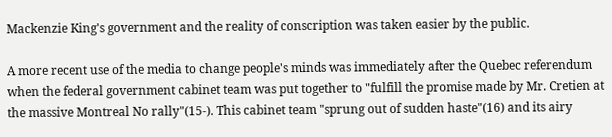Mackenzie King's government and the reality of conscription was taken easier by the public.

A more recent use of the media to change people's minds was immediately after the Quebec referendum when the federal government cabinet team was put together to "fulfill the promise made by Mr. Cretien at the massive Montreal No rally"(15-). This cabinet team "sprung out of sudden haste"(16) and its airy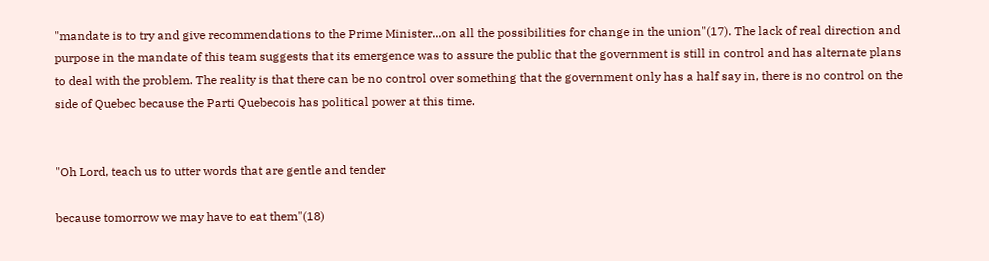"mandate is to try and give recommendations to the Prime Minister...on all the possibilities for change in the union"(17). The lack of real direction and purpose in the mandate of this team suggests that its emergence was to assure the public that the government is still in control and has alternate plans to deal with the problem. The reality is that there can be no control over something that the government only has a half say in, there is no control on the side of Quebec because the Parti Quebecois has political power at this time.


"Oh Lord, teach us to utter words that are gentle and tender

because tomorrow we may have to eat them"(18)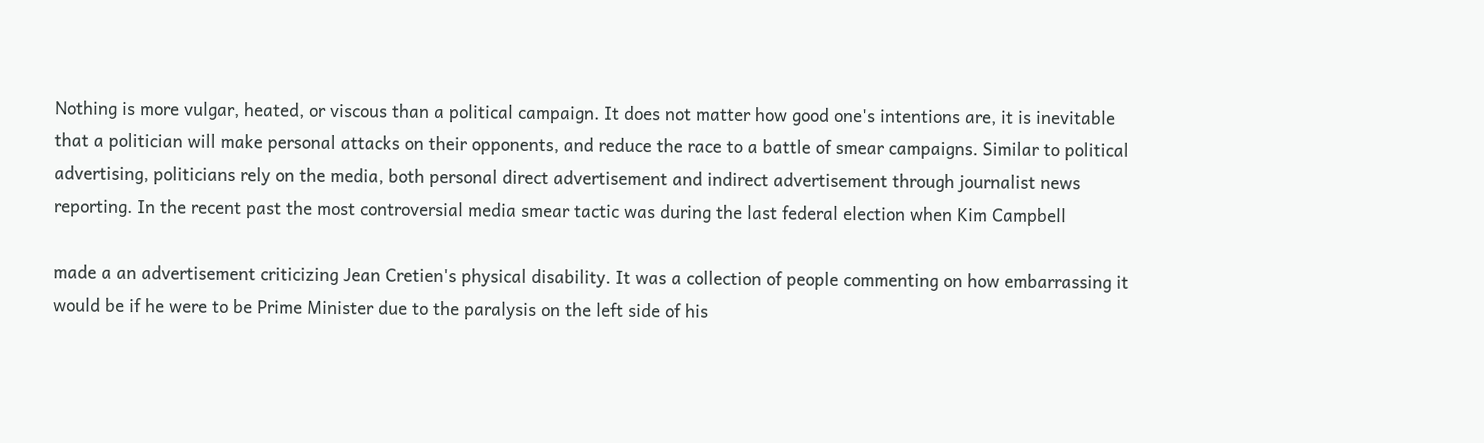Nothing is more vulgar, heated, or viscous than a political campaign. It does not matter how good one's intentions are, it is inevitable that a politician will make personal attacks on their opponents, and reduce the race to a battle of smear campaigns. Similar to political advertising, politicians rely on the media, both personal direct advertisement and indirect advertisement through journalist news reporting. In the recent past the most controversial media smear tactic was during the last federal election when Kim Campbell

made a an advertisement criticizing Jean Cretien's physical disability. It was a collection of people commenting on how embarrassing it would be if he were to be Prime Minister due to the paralysis on the left side of his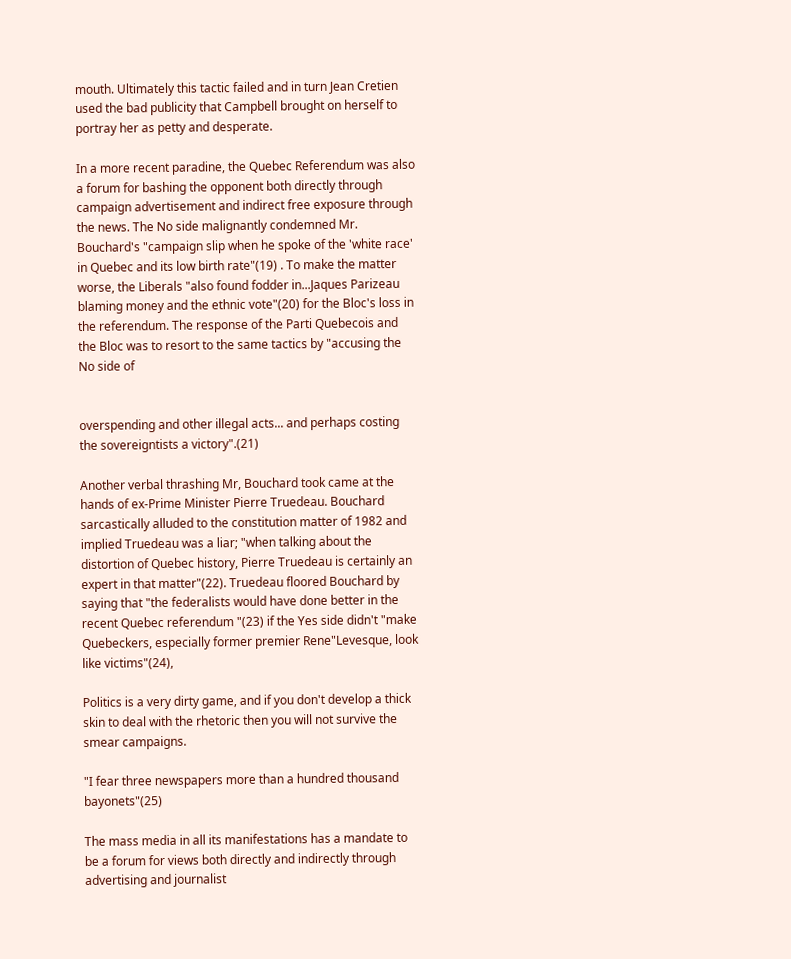mouth. Ultimately this tactic failed and in turn Jean Cretien used the bad publicity that Campbell brought on herself to portray her as petty and desperate.

In a more recent paradine, the Quebec Referendum was also a forum for bashing the opponent both directly through campaign advertisement and indirect free exposure through the news. The No side malignantly condemned Mr. Bouchard's "campaign slip when he spoke of the 'white race' in Quebec and its low birth rate"(19) . To make the matter worse, the Liberals "also found fodder in...Jaques Parizeau blaming money and the ethnic vote"(20) for the Bloc's loss in the referendum. The response of the Parti Quebecois and the Bloc was to resort to the same tactics by "accusing the No side of


overspending and other illegal acts... and perhaps costing the sovereigntists a victory".(21)

Another verbal thrashing Mr, Bouchard took came at the hands of ex-Prime Minister Pierre Truedeau. Bouchard sarcastically alluded to the constitution matter of 1982 and implied Truedeau was a liar; "when talking about the distortion of Quebec history, Pierre Truedeau is certainly an expert in that matter"(22). Truedeau floored Bouchard by saying that "the federalists would have done better in the recent Quebec referendum "(23) if the Yes side didn't "make Quebeckers, especially former premier Rene"Levesque, look like victims"(24),

Politics is a very dirty game, and if you don't develop a thick skin to deal with the rhetoric then you will not survive the smear campaigns.

"I fear three newspapers more than a hundred thousand bayonets"(25)

The mass media in all its manifestations has a mandate to be a forum for views both directly and indirectly through advertising and journalist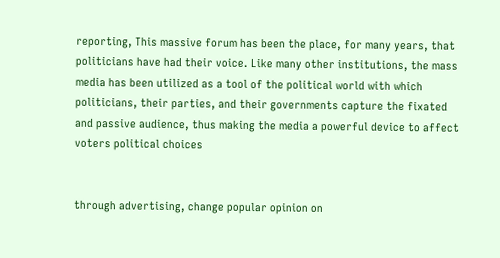reporting, This massive forum has been the place, for many years, that politicians have had their voice. Like many other institutions, the mass media has been utilized as a tool of the political world with which politicians, their parties, and their governments capture the fixated and passive audience, thus making the media a powerful device to affect voters political choices


through advertising, change popular opinion on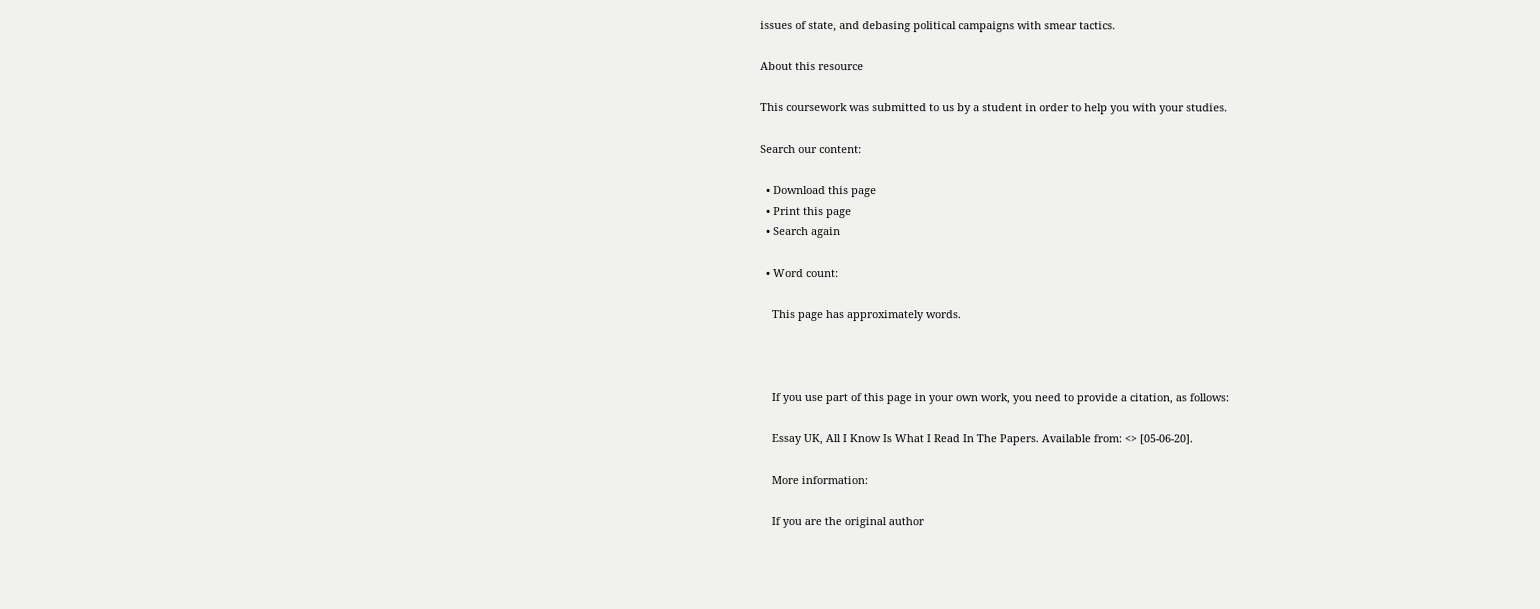issues of state, and debasing political campaigns with smear tactics.

About this resource

This coursework was submitted to us by a student in order to help you with your studies.

Search our content:

  • Download this page
  • Print this page
  • Search again

  • Word count:

    This page has approximately words.



    If you use part of this page in your own work, you need to provide a citation, as follows:

    Essay UK, All I Know Is What I Read In The Papers. Available from: <> [05-06-20].

    More information:

    If you are the original author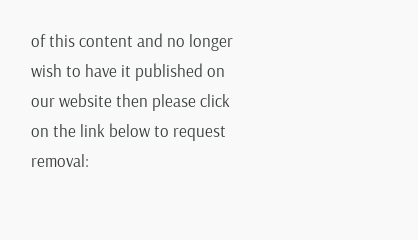of this content and no longer wish to have it published on our website then please click on the link below to request removal: